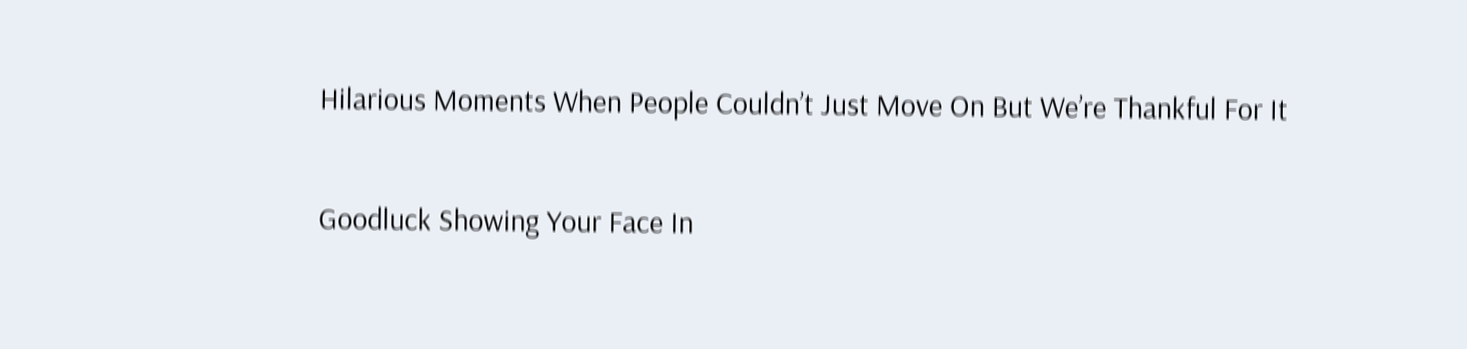Hilarious Moments When People Couldn’t Just Move On But We’re Thankful For It

Goodluck Showing Your Face In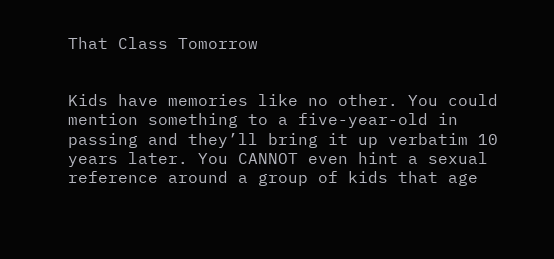That Class Tomorrow


Kids have memories like no other. You could mention something to a five-year-old in passing and they’ll bring it up verbatim 10 years later. You CANNOT even hint a sexual reference around a group of kids that age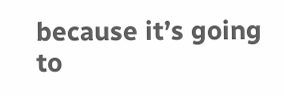because it’s going to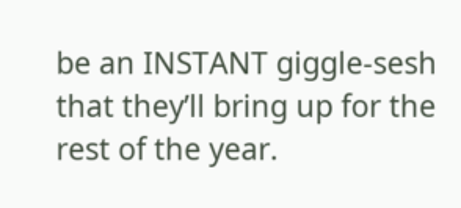be an INSTANT giggle-sesh that they’ll bring up for the rest of the year.